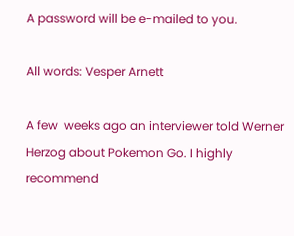A password will be e-mailed to you.

All words: Vesper Arnett

A few  weeks ago an interviewer told Werner Herzog about Pokemon Go. I highly recommend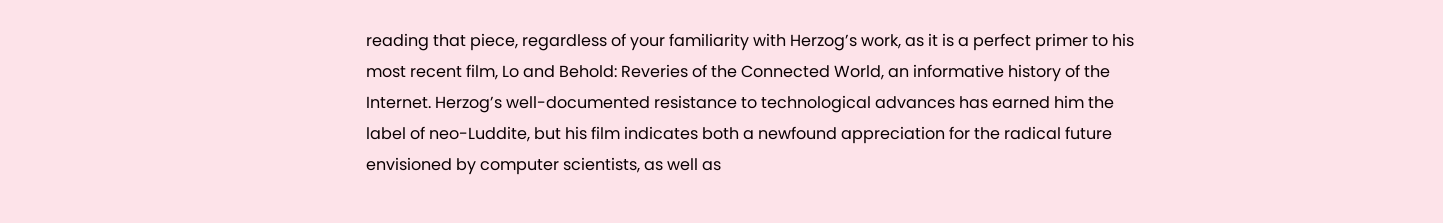reading that piece, regardless of your familiarity with Herzog’s work, as it is a perfect primer to his most recent film, Lo and Behold: Reveries of the Connected World, an informative history of the Internet. Herzog’s well-documented resistance to technological advances has earned him the label of neo-Luddite, but his film indicates both a newfound appreciation for the radical future envisioned by computer scientists, as well as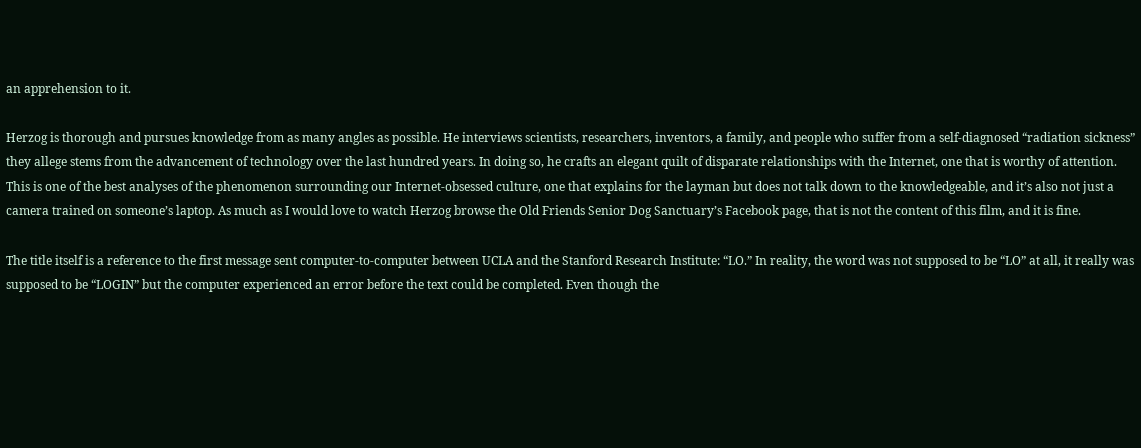an apprehension to it.

Herzog is thorough and pursues knowledge from as many angles as possible. He interviews scientists, researchers, inventors, a family, and people who suffer from a self-diagnosed “radiation sickness” they allege stems from the advancement of technology over the last hundred years. In doing so, he crafts an elegant quilt of disparate relationships with the Internet, one that is worthy of attention. This is one of the best analyses of the phenomenon surrounding our Internet-obsessed culture, one that explains for the layman but does not talk down to the knowledgeable, and it’s also not just a camera trained on someone’s laptop. As much as I would love to watch Herzog browse the Old Friends Senior Dog Sanctuary’s Facebook page, that is not the content of this film, and it is fine.

The title itself is a reference to the first message sent computer-to-computer between UCLA and the Stanford Research Institute: “LO.” In reality, the word was not supposed to be “LO” at all, it really was supposed to be “LOGIN” but the computer experienced an error before the text could be completed. Even though the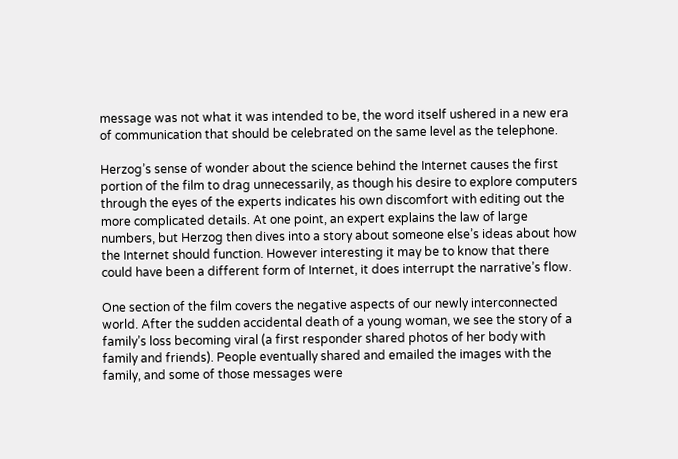message was not what it was intended to be, the word itself ushered in a new era of communication that should be celebrated on the same level as the telephone.

Herzog’s sense of wonder about the science behind the Internet causes the first portion of the film to drag unnecessarily, as though his desire to explore computers through the eyes of the experts indicates his own discomfort with editing out the more complicated details. At one point, an expert explains the law of large numbers, but Herzog then dives into a story about someone else’s ideas about how the Internet should function. However interesting it may be to know that there could have been a different form of Internet, it does interrupt the narrative’s flow.

One section of the film covers the negative aspects of our newly interconnected world. After the sudden accidental death of a young woman, we see the story of a family’s loss becoming viral (a first responder shared photos of her body with family and friends). People eventually shared and emailed the images with the family, and some of those messages were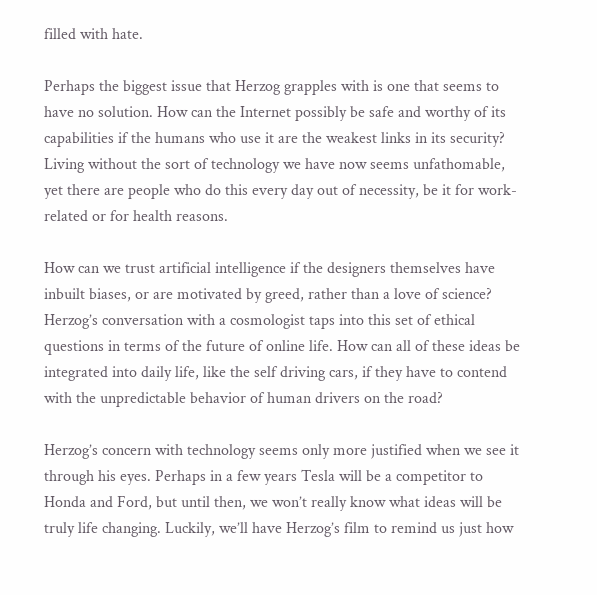filled with hate.

Perhaps the biggest issue that Herzog grapples with is one that seems to have no solution. How can the Internet possibly be safe and worthy of its capabilities if the humans who use it are the weakest links in its security? Living without the sort of technology we have now seems unfathomable, yet there are people who do this every day out of necessity, be it for work-related or for health reasons.

How can we trust artificial intelligence if the designers themselves have inbuilt biases, or are motivated by greed, rather than a love of science? Herzog’s conversation with a cosmologist taps into this set of ethical questions in terms of the future of online life. How can all of these ideas be integrated into daily life, like the self driving cars, if they have to contend with the unpredictable behavior of human drivers on the road?

Herzog’s concern with technology seems only more justified when we see it through his eyes. Perhaps in a few years Tesla will be a competitor to Honda and Ford, but until then, we won’t really know what ideas will be truly life changing. Luckily, we’ll have Herzog’s film to remind us just how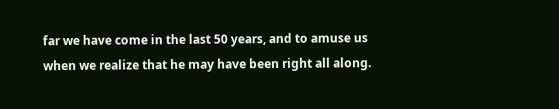far we have come in the last 50 years, and to amuse us when we realize that he may have been right all along.